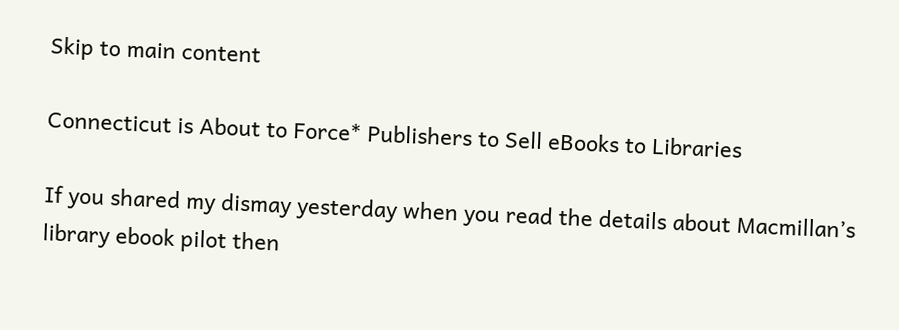Skip to main content

Connecticut is About to Force* Publishers to Sell eBooks to Libraries

If you shared my dismay yesterday when you read the details about Macmillan’s library ebook pilot then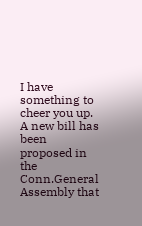I have something to cheer you up. A new bill has been proposed in the Conn.General Assembly that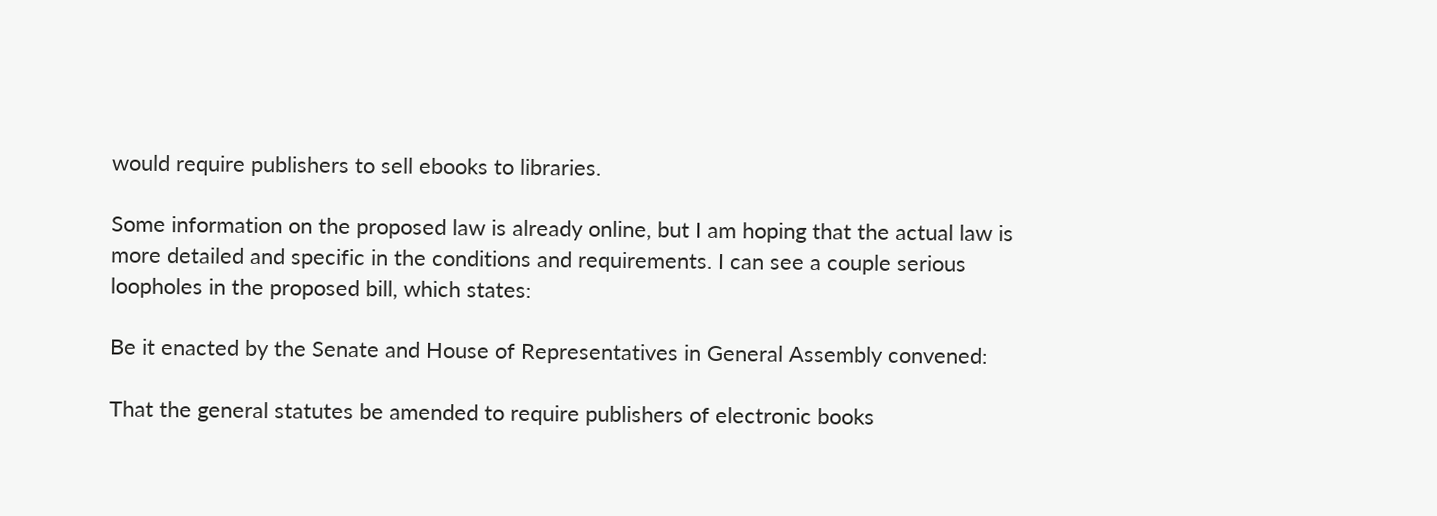would require publishers to sell ebooks to libraries.

Some information on the proposed law is already online, but I am hoping that the actual law is more detailed and specific in the conditions and requirements. I can see a couple serious loopholes in the proposed bill, which states:

Be it enacted by the Senate and House of Representatives in General Assembly convened:

That the general statutes be amended to require publishers of electronic books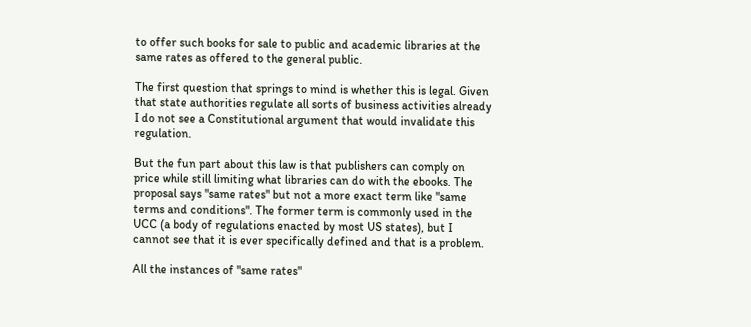to offer such books for sale to public and academic libraries at the same rates as offered to the general public.

The first question that springs to mind is whether this is legal. Given that state authorities regulate all sorts of business activities already I do not see a Constitutional argument that would invalidate this regulation.

But the fun part about this law is that publishers can comply on price while still limiting what libraries can do with the ebooks. The proposal says "same rates" but not a more exact term like "same terms and conditions". The former term is commonly used in the UCC (a body of regulations enacted by most US states), but I cannot see that it is ever specifically defined and that is a problem.

All the instances of "same rates"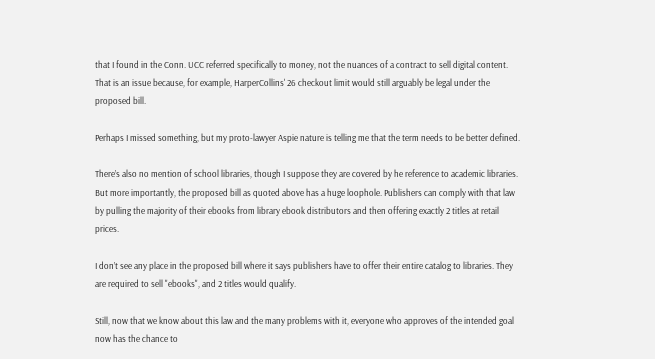that I found in the Conn. UCC referred specifically to money, not the nuances of a contract to sell digital content. That is an issue because, for example, HarperCollins' 26 checkout limit would still arguably be legal under the proposed bill.

Perhaps I missed something, but my proto-lawyer Aspie nature is telling me that the term needs to be better defined.

There’s also no mention of school libraries, though I suppose they are covered by he reference to academic libraries. But more importantly, the proposed bill as quoted above has a huge loophole. Publishers can comply with that law by pulling the majority of their ebooks from library ebook distributors and then offering exactly 2 titles at retail prices.

I don’t see any place in the proposed bill where it says publishers have to offer their entire catalog to libraries. They are required to sell "ebooks", and 2 titles would qualify.

Still, now that we know about this law and the many problems with it, everyone who approves of the intended goal now has the chance to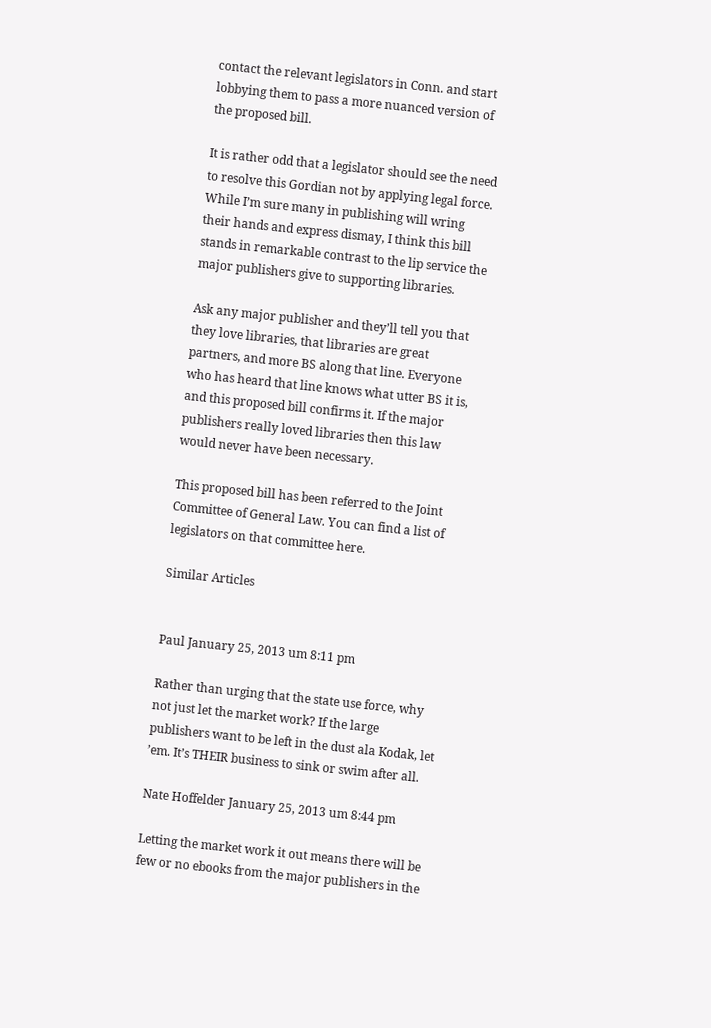contact the relevant legislators in Conn. and start lobbying them to pass a more nuanced version of the proposed bill.

It is rather odd that a legislator should see the need to resolve this Gordian not by applying legal force. While I’m sure many in publishing will wring their hands and express dismay, I think this bill stands in remarkable contrast to the lip service the major publishers give to supporting libraries.

Ask any major publisher and they’ll tell you that they love libraries, that libraries are great partners, and more BS along that line. Everyone who has heard that line knows what utter BS it is, and this proposed bill confirms it. If the major publishers really loved libraries then this law would never have been necessary.

This proposed bill has been referred to the Joint Committee of General Law. You can find a list of legislators on that committee here.

Similar Articles


Paul January 25, 2013 um 8:11 pm

Rather than urging that the state use force, why not just let the market work? If the large publishers want to be left in the dust ala Kodak, let ’em. It’s THEIR business to sink or swim after all.

Nate Hoffelder January 25, 2013 um 8:44 pm

Letting the market work it out means there will be few or no ebooks from the major publishers in the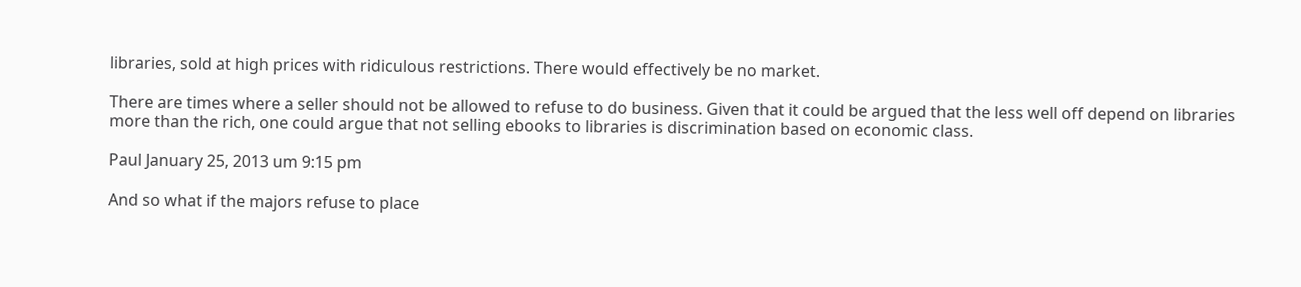libraries, sold at high prices with ridiculous restrictions. There would effectively be no market.

There are times where a seller should not be allowed to refuse to do business. Given that it could be argued that the less well off depend on libraries more than the rich, one could argue that not selling ebooks to libraries is discrimination based on economic class.

Paul January 25, 2013 um 9:15 pm

And so what if the majors refuse to place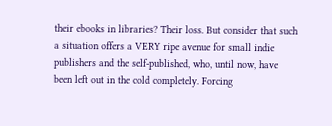their ebooks in libraries? Their loss. But consider that such a situation offers a VERY ripe avenue for small indie publishers and the self-published, who, until now, have been left out in the cold completely. Forcing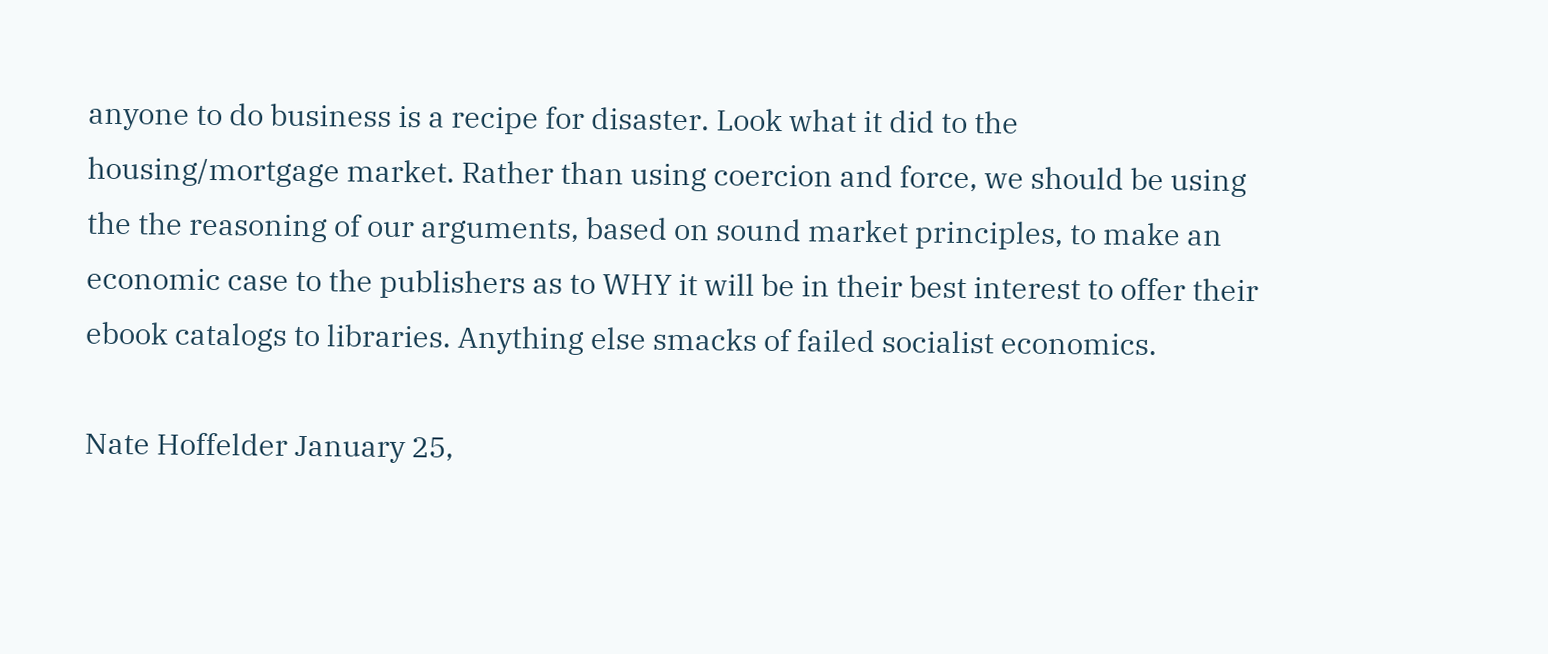anyone to do business is a recipe for disaster. Look what it did to the housing/mortgage market. Rather than using coercion and force, we should be using the the reasoning of our arguments, based on sound market principles, to make an economic case to the publishers as to WHY it will be in their best interest to offer their ebook catalogs to libraries. Anything else smacks of failed socialist economics.

Nate Hoffelder January 25,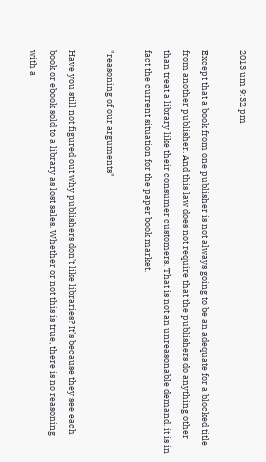2013 um 9:32 pm

Except that a book from one publisher is not always going to be an adequate for a blocked title from another publisher. And this law does not require that the publishers do anything other than treat a library like their consumer customers. That is not an unreasonable demand. it is in fact the current situation for the paper book market.

"reasoning of our arguments"

Have you still not figured out why publishers don’t like libraries? It’s because they see each book or ebook sold to a library as lost sales. Whether or not this is true, there is no reasoning with a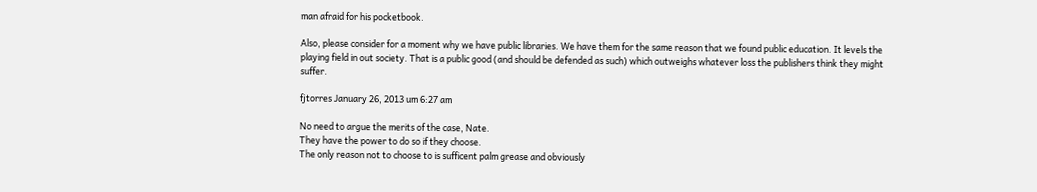man afraid for his pocketbook.

Also, please consider for a moment why we have public libraries. We have them for the same reason that we found public education. It levels the playing field in out society. That is a public good (and should be defended as such) which outweighs whatever loss the publishers think they might suffer.

fjtorres January 26, 2013 um 6:27 am

No need to argue the merits of the case, Nate.
They have the power to do so if they choose.
The only reason not to choose to is sufficent palm grease and obviously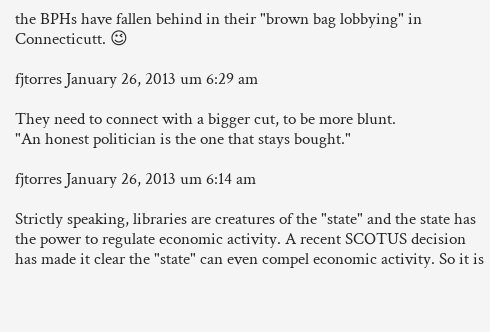the BPHs have fallen behind in their "brown bag lobbying" in Connecticutt. 😉

fjtorres January 26, 2013 um 6:29 am

They need to connect with a bigger cut, to be more blunt.
"An honest politician is the one that stays bought."

fjtorres January 26, 2013 um 6:14 am

Strictly speaking, libraries are creatures of the "state" and the state has the power to regulate economic activity. A recent SCOTUS decision has made it clear the "state" can even compel economic activity. So it is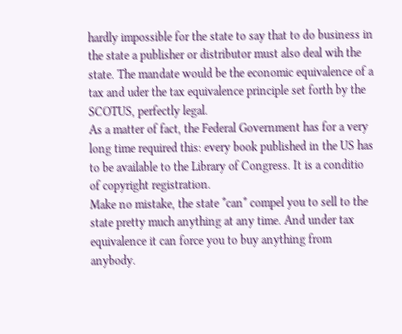hardly impossible for the state to say that to do business in the state a publisher or distributor must also deal wih the state. The mandate would be the economic equivalence of a tax and uder the tax equivalence principle set forth by the SCOTUS, perfectly legal.
As a matter of fact, the Federal Government has for a very long time required this: every book published in the US has to be available to the Library of Congress. It is a conditio of copyright registration.
Make no mistake, the state *can* compel you to sell to the state pretty much anything at any time. And under tax equivalence it can force you to buy anything from anybody.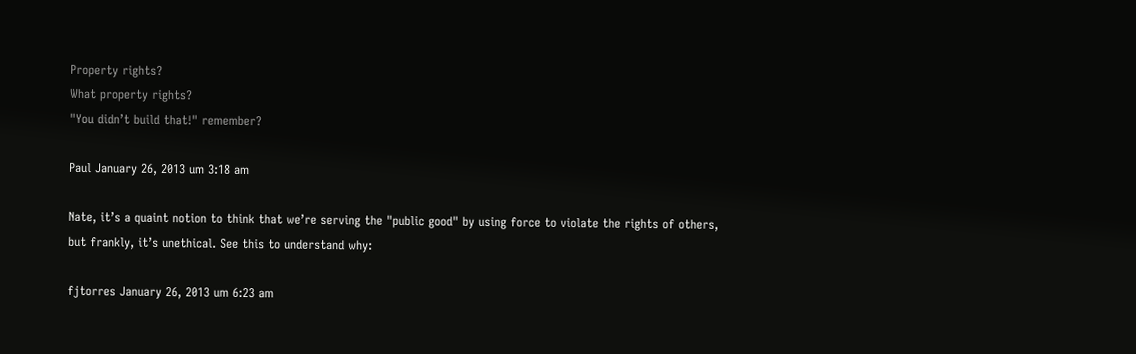Property rights?
What property rights?
"You didn’t build that!" remember?

Paul January 26, 2013 um 3:18 am

Nate, it’s a quaint notion to think that we’re serving the "public good" by using force to violate the rights of others, but frankly, it’s unethical. See this to understand why:

fjtorres January 26, 2013 um 6:23 am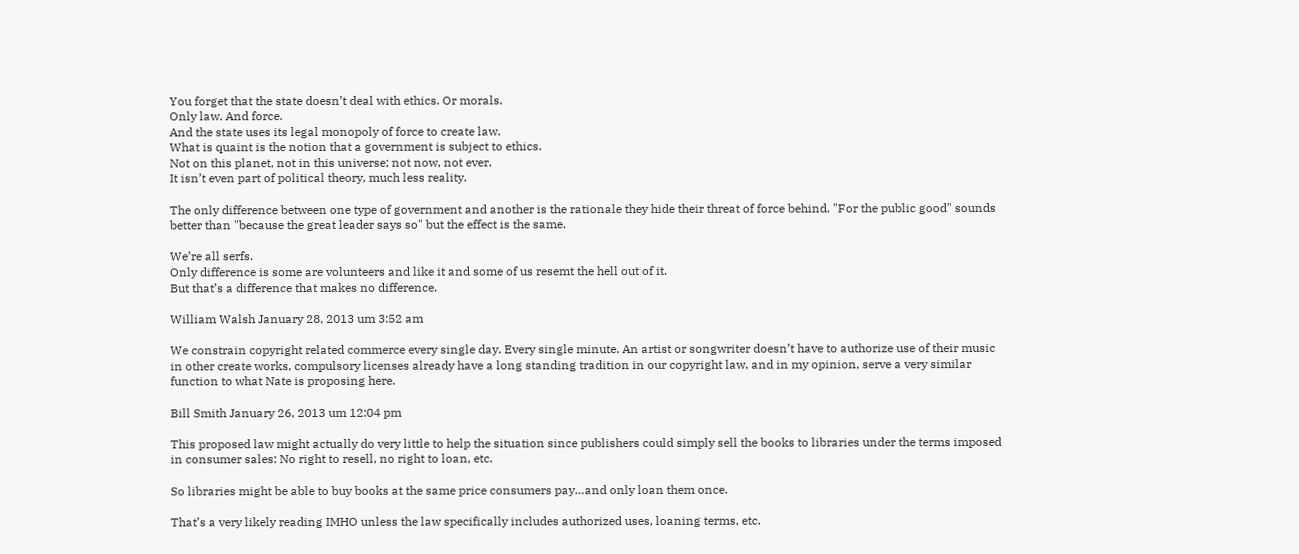You forget that the state doesn’t deal with ethics. Or morals.
Only law. And force.
And the state uses its legal monopoly of force to create law.
What is quaint is the notion that a government is subject to ethics.
Not on this planet, not in this universe; not now, not ever.
It isn’t even part of political theory, much less reality.

The only difference between one type of government and another is the rationale they hide their threat of force behind. "For the public good" sounds better than "because the great leader says so" but the effect is the same.

We’re all serfs.
Only difference is some are volunteers and like it and some of us resemt the hell out of it.
But that’s a difference that makes no difference.

William Walsh January 28, 2013 um 3:52 am

We constrain copyright related commerce every single day. Every single minute. An artist or songwriter doesn’t have to authorize use of their music in other create works, compulsory licenses already have a long standing tradition in our copyright law, and in my opinion, serve a very similar function to what Nate is proposing here.

Bill Smith January 26, 2013 um 12:04 pm

This proposed law might actually do very little to help the situation since publishers could simply sell the books to libraries under the terms imposed in consumer sales: No right to resell, no right to loan, etc.

So libraries might be able to buy books at the same price consumers pay…and only loan them once.

That’s a very likely reading IMHO unless the law specifically includes authorized uses, loaning terms, etc.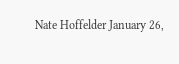Nate Hoffelder January 26,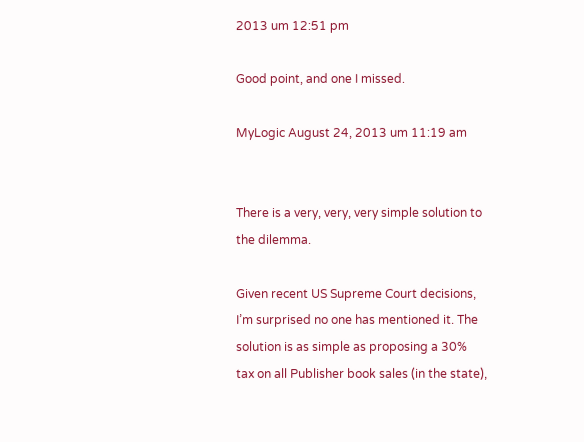2013 um 12:51 pm

Good point, and one I missed.

MyLogic August 24, 2013 um 11:19 am


There is a very, very, very simple solution to the dilemma.

Given recent US Supreme Court decisions, I’m surprised no one has mentioned it. The solution is as simple as proposing a 30% tax on all Publisher book sales (in the state),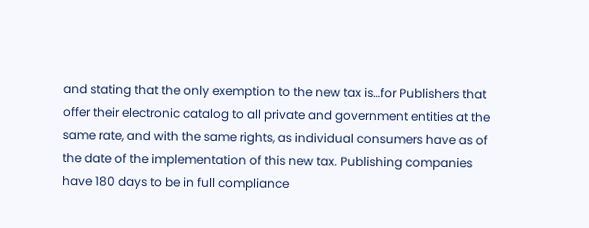and stating that the only exemption to the new tax is…for Publishers that offer their electronic catalog to all private and government entities at the same rate, and with the same rights, as individual consumers have as of the date of the implementation of this new tax. Publishing companies have 180 days to be in full compliance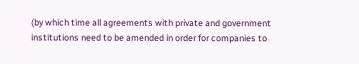(by which time all agreements with private and government institutions need to be amended in order for companies to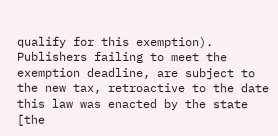qualify for this exemption). Publishers failing to meet the exemption deadline, are subject to the new tax, retroactive to the date this law was enacted by the state [the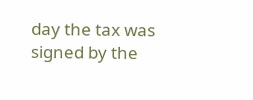day the tax was signed by the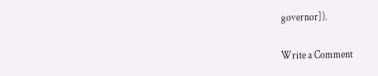governor]).

Write a Comment